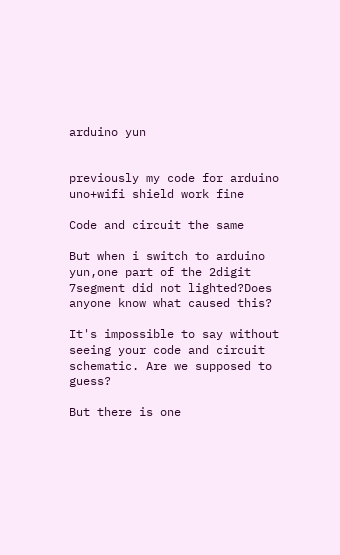arduino yun


previously my code for arduino uno+wifi shield work fine

Code and circuit the same

But when i switch to arduino yun,one part of the 2digit 7segment did not lighted?Does anyone know what caused this?

It's impossible to say without seeing your code and circuit schematic. Are we supposed to guess?

But there is one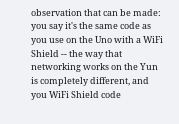observation that can be made: you say it's the same code as you use on the Uno with a WiFi Shield -- the way that networking works on the Yun is completely different, and you WiFi Shield code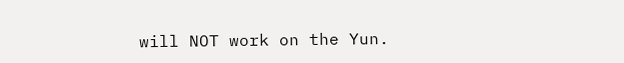will NOT work on the Yun.